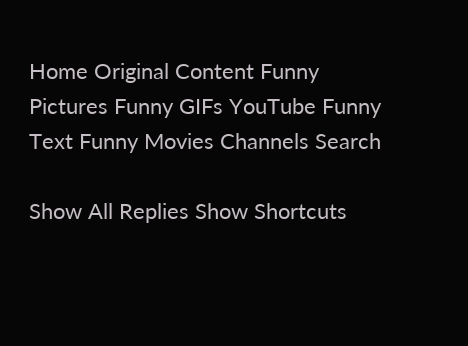Home Original Content Funny Pictures Funny GIFs YouTube Funny Text Funny Movies Channels Search

Show All Replies Show Shortcuts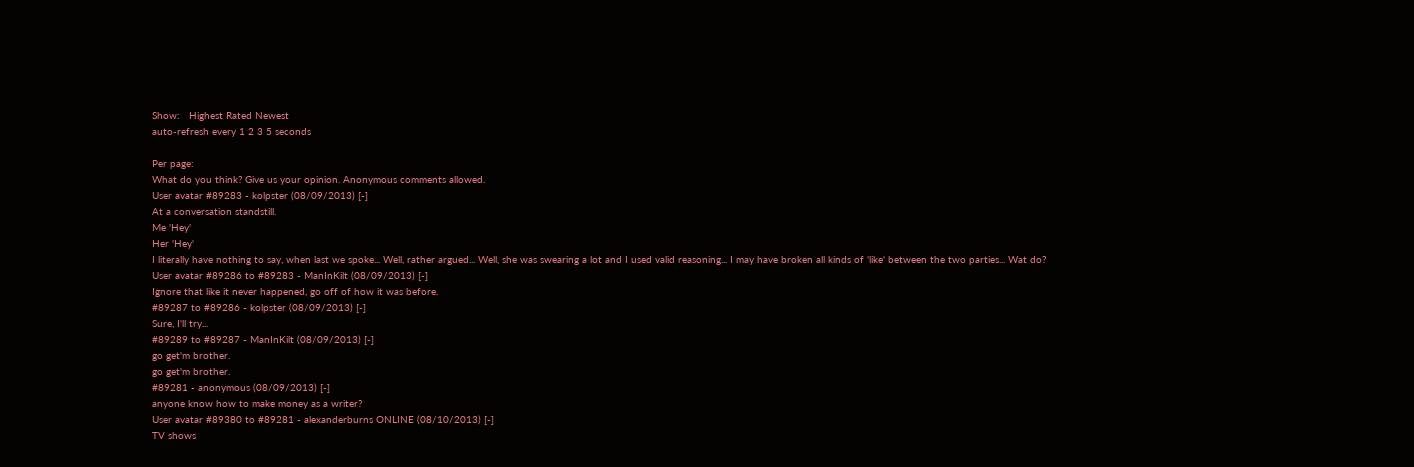Show:   Highest Rated Newest
auto-refresh every 1 2 3 5 seconds

Per page:
What do you think? Give us your opinion. Anonymous comments allowed.
User avatar #89283 - kolpster (08/09/2013) [-]
At a conversation standstill.
Me 'Hey'
Her 'Hey'
I literally have nothing to say, when last we spoke... Well, rather argued... Well, she was swearing a lot and I used valid reasoning... I may have broken all kinds of 'like' between the two parties... Wat do?
User avatar #89286 to #89283 - ManInKilt (08/09/2013) [-]
Ignore that like it never happened, go off of how it was before.
#89287 to #89286 - kolpster (08/09/2013) [-]
Sure, I'll try...
#89289 to #89287 - ManInKilt (08/09/2013) [-]
go get'm brother.
go get'm brother.
#89281 - anonymous (08/09/2013) [-]
anyone know how to make money as a writer?
User avatar #89380 to #89281 - alexanderburns ONLINE (08/10/2013) [-]
TV shows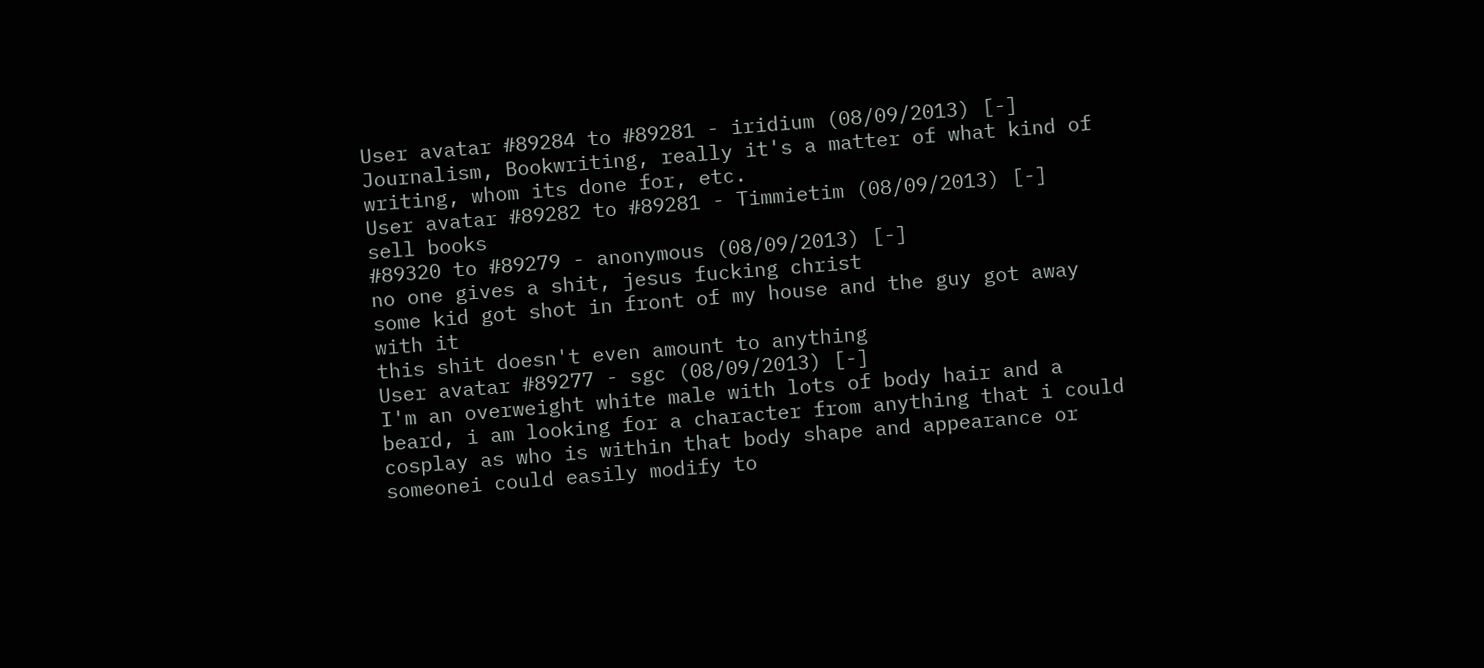User avatar #89284 to #89281 - iridium (08/09/2013) [-]
Journalism, Bookwriting, really it's a matter of what kind of writing, whom its done for, etc.
User avatar #89282 to #89281 - Timmietim (08/09/2013) [-]
sell books
#89320 to #89279 - anonymous (08/09/2013) [-]
no one gives a shit, jesus fucking christ
some kid got shot in front of my house and the guy got away with it
this shit doesn't even amount to anything
User avatar #89277 - sgc (08/09/2013) [-]
I'm an overweight white male with lots of body hair and a beard, i am looking for a character from anything that i could cosplay as who is within that body shape and appearance or someonei could easily modify to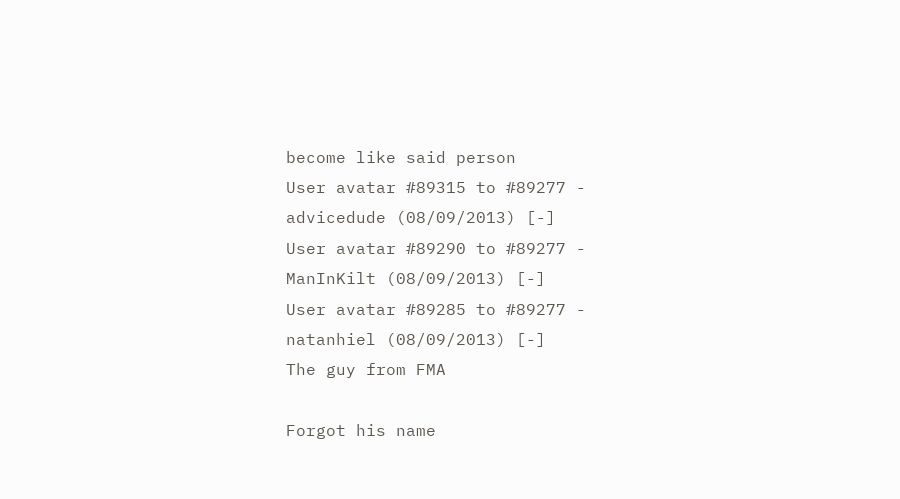become like said person
User avatar #89315 to #89277 - advicedude (08/09/2013) [-]
User avatar #89290 to #89277 - ManInKilt (08/09/2013) [-]
User avatar #89285 to #89277 - natanhiel (08/09/2013) [-]
The guy from FMA

Forgot his name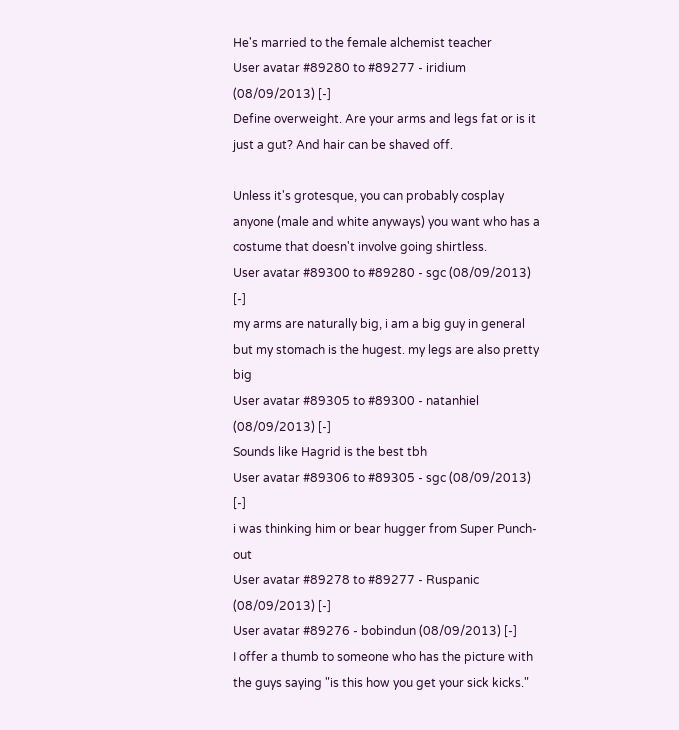He's married to the female alchemist teacher
User avatar #89280 to #89277 - iridium (08/09/2013) [-]
Define overweight. Are your arms and legs fat or is it just a gut? And hair can be shaved off.

Unless it's grotesque, you can probably cosplay anyone (male and white anyways) you want who has a costume that doesn't involve going shirtless.
User avatar #89300 to #89280 - sgc (08/09/2013) [-]
my arms are naturally big, i am a big guy in general but my stomach is the hugest. my legs are also pretty big
User avatar #89305 to #89300 - natanhiel (08/09/2013) [-]
Sounds like Hagrid is the best tbh
User avatar #89306 to #89305 - sgc (08/09/2013) [-]
i was thinking him or bear hugger from Super Punch-out
User avatar #89278 to #89277 - Ruspanic (08/09/2013) [-]
User avatar #89276 - bobindun (08/09/2013) [-]
I offer a thumb to someone who has the picture with the guys saying "is this how you get your sick kicks."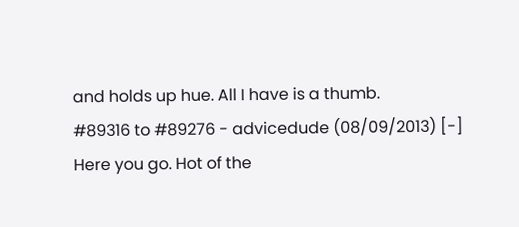and holds up hue. All I have is a thumb.
#89316 to #89276 - advicedude (08/09/2013) [-]
Here you go. Hot of the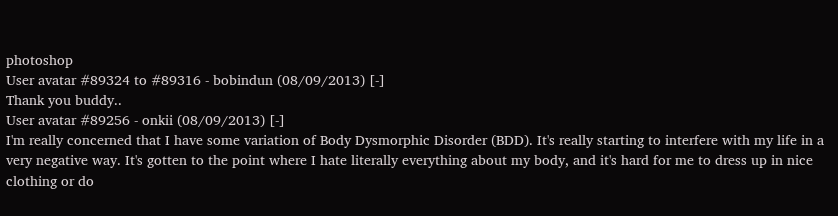photoshop
User avatar #89324 to #89316 - bobindun (08/09/2013) [-]
Thank you buddy..
User avatar #89256 - onkii (08/09/2013) [-]
I'm really concerned that I have some variation of Body Dysmorphic Disorder (BDD). It's really starting to interfere with my life in a very negative way. It's gotten to the point where I hate literally everything about my body, and it's hard for me to dress up in nice clothing or do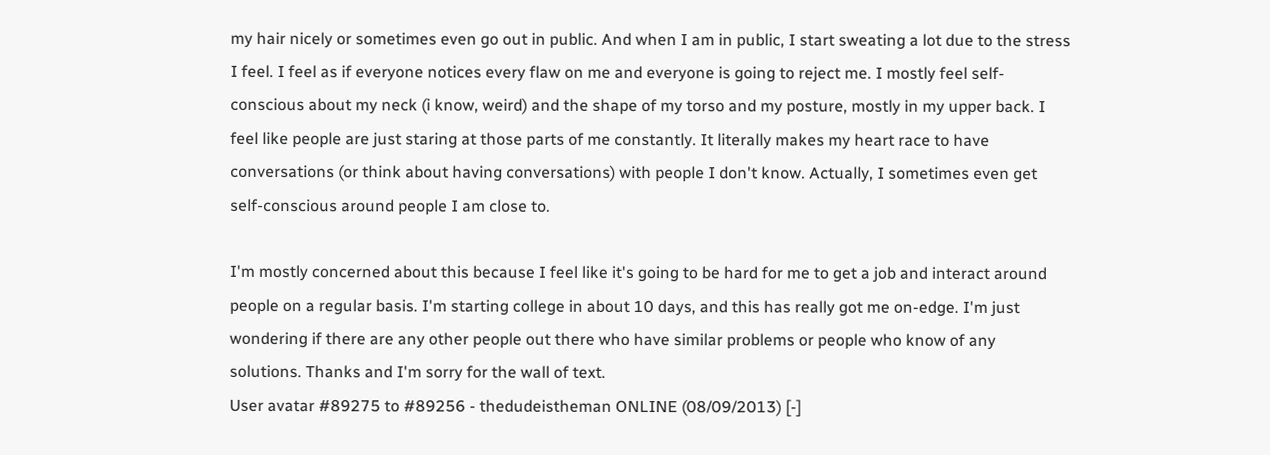my hair nicely or sometimes even go out in public. And when I am in public, I start sweating a lot due to the stress I feel. I feel as if everyone notices every flaw on me and everyone is going to reject me. I mostly feel self-conscious about my neck (i know, weird) and the shape of my torso and my posture, mostly in my upper back. I feel like people are just staring at those parts of me constantly. It literally makes my heart race to have conversations (or think about having conversations) with people I don't know. Actually, I sometimes even get self-conscious around people I am close to.

I'm mostly concerned about this because I feel like it's going to be hard for me to get a job and interact around people on a regular basis. I'm starting college in about 10 days, and this has really got me on-edge. I'm just wondering if there are any other people out there who have similar problems or people who know of any solutions. Thanks and I'm sorry for the wall of text.
User avatar #89275 to #89256 - thedudeistheman ONLINE (08/09/2013) [-]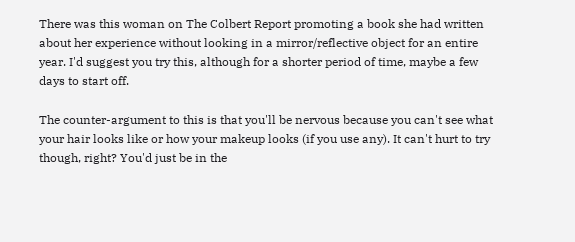There was this woman on The Colbert Report promoting a book she had written about her experience without looking in a mirror/reflective object for an entire year. I'd suggest you try this, although for a shorter period of time, maybe a few days to start off.

The counter-argument to this is that you'll be nervous because you can't see what your hair looks like or how your makeup looks (if you use any). It can't hurt to try though, right? You'd just be in the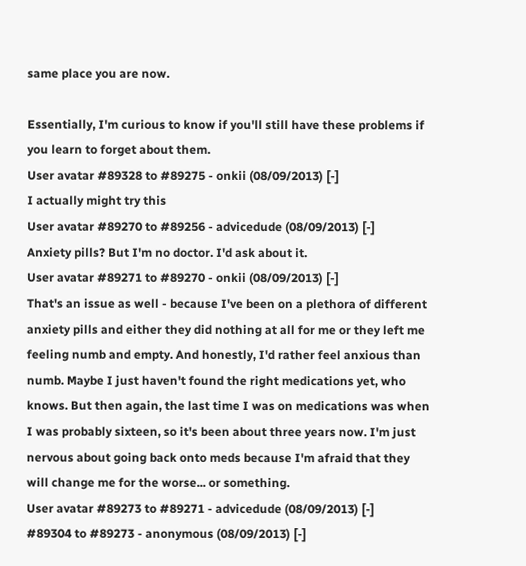same place you are now.

Essentially, I'm curious to know if you'll still have these problems if you learn to forget about them.
User avatar #89328 to #89275 - onkii (08/09/2013) [-]
I actually might try this
User avatar #89270 to #89256 - advicedude (08/09/2013) [-]
Anxiety pills? But I'm no doctor. I'd ask about it.
User avatar #89271 to #89270 - onkii (08/09/2013) [-]
That's an issue as well - because I've been on a plethora of different anxiety pills and either they did nothing at all for me or they left me feeling numb and empty. And honestly, I'd rather feel anxious than numb. Maybe I just haven't found the right medications yet, who knows. But then again, the last time I was on medications was when I was probably sixteen, so it's been about three years now. I'm just nervous about going back onto meds because I'm afraid that they will change me for the worse... or something.
User avatar #89273 to #89271 - advicedude (08/09/2013) [-]
#89304 to #89273 - anonymous (08/09/2013) [-]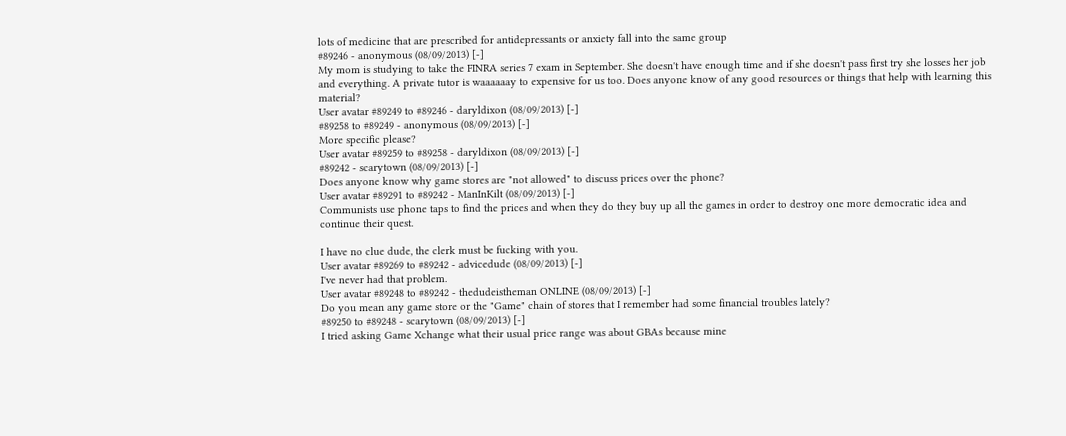lots of medicine that are prescribed for antidepressants or anxiety fall into the same group
#89246 - anonymous (08/09/2013) [-]
My mom is studying to take the FINRA series 7 exam in September. She doesn't have enough time and if she doesn't pass first try she losses her job and everything. A private tutor is waaaaaay to expensive for us too. Does anyone know of any good resources or things that help with learning this material?
User avatar #89249 to #89246 - daryldixon (08/09/2013) [-]
#89258 to #89249 - anonymous (08/09/2013) [-]
More specific please?
User avatar #89259 to #89258 - daryldixon (08/09/2013) [-]
#89242 - scarytown (08/09/2013) [-]
Does anyone know why game stores are "not allowed" to discuss prices over the phone?
User avatar #89291 to #89242 - ManInKilt (08/09/2013) [-]
Communists use phone taps to find the prices and when they do they buy up all the games in order to destroy one more democratic idea and continue their quest.

I have no clue dude, the clerk must be fucking with you.
User avatar #89269 to #89242 - advicedude (08/09/2013) [-]
I've never had that problem.
User avatar #89248 to #89242 - thedudeistheman ONLINE (08/09/2013) [-]
Do you mean any game store or the "Game" chain of stores that I remember had some financial troubles lately?
#89250 to #89248 - scarytown (08/09/2013) [-]
I tried asking Game Xchange what their usual price range was about GBAs because mine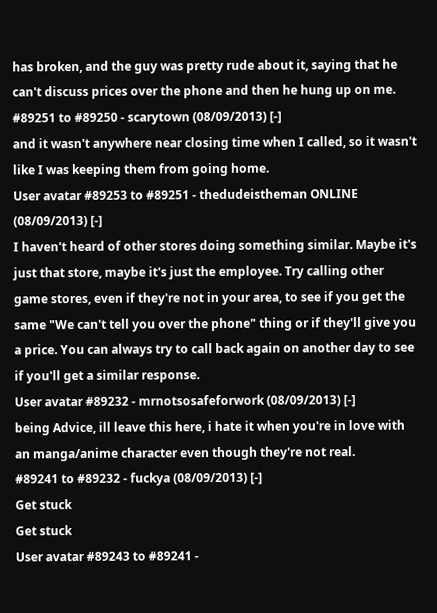has broken, and the guy was pretty rude about it, saying that he can't discuss prices over the phone and then he hung up on me.
#89251 to #89250 - scarytown (08/09/2013) [-]
and it wasn't anywhere near closing time when I called, so it wasn't like I was keeping them from going home.
User avatar #89253 to #89251 - thedudeistheman ONLINE (08/09/2013) [-]
I haven't heard of other stores doing something similar. Maybe it's just that store, maybe it's just the employee. Try calling other game stores, even if they're not in your area, to see if you get the same "We can't tell you over the phone" thing or if they'll give you a price. You can always try to call back again on another day to see if you'll get a similar response.
User avatar #89232 - mrnotsosafeforwork (08/09/2013) [-]
being Advice, ill leave this here, i hate it when you're in love with an manga/anime character even though they're not real.
#89241 to #89232 - fuckya (08/09/2013) [-]
Get stuck
Get stuck
User avatar #89243 to #89241 -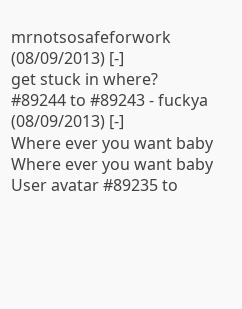mrnotsosafeforwork (08/09/2013) [-]
get stuck in where?
#89244 to #89243 - fuckya (08/09/2013) [-]
Where ever you want baby
Where ever you want baby
User avatar #89235 to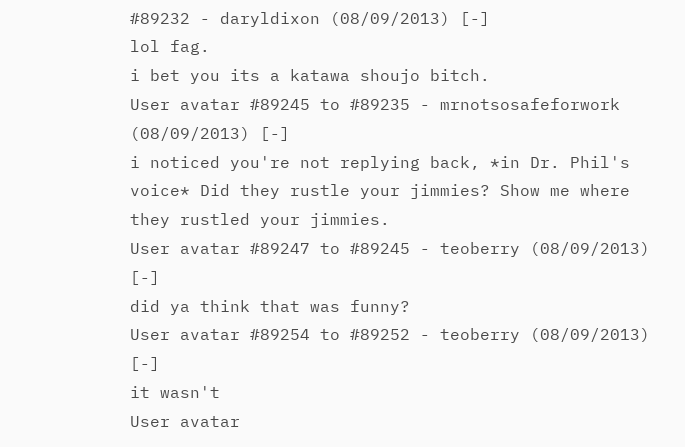#89232 - daryldixon (08/09/2013) [-]
lol fag.
i bet you its a katawa shoujo bitch.
User avatar #89245 to #89235 - mrnotsosafeforwork (08/09/2013) [-]
i noticed you're not replying back, *in Dr. Phil's voice* Did they rustle your jimmies? Show me where they rustled your jimmies.
User avatar #89247 to #89245 - teoberry (08/09/2013) [-]
did ya think that was funny?
User avatar #89254 to #89252 - teoberry (08/09/2013) [-]
it wasn't
User avatar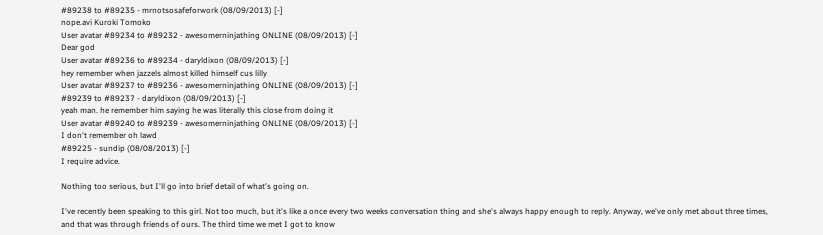#89238 to #89235 - mrnotsosafeforwork (08/09/2013) [-]
nope.avi Kuroki Tomoko
User avatar #89234 to #89232 - awesomerninjathing ONLINE (08/09/2013) [-]
Dear god
User avatar #89236 to #89234 - daryldixon (08/09/2013) [-]
hey remember when jazzels almost killed himself cus lilly
User avatar #89237 to #89236 - awesomerninjathing ONLINE (08/09/2013) [-]
#89239 to #89237 - daryldixon (08/09/2013) [-]
yeah man. he remember him saying he was literally this close from doing it
User avatar #89240 to #89239 - awesomerninjathing ONLINE (08/09/2013) [-]
I don't remember oh lawd
#89225 - sundip (08/08/2013) [-]
I require advice.

Nothing too serious, but I'll go into brief detail of what's going on.

I've recently been speaking to this girl. Not too much, but it's like a once every two weeks conversation thing and she's always happy enough to reply. Anyway, we've only met about three times, and that was through friends of ours. The third time we met I got to know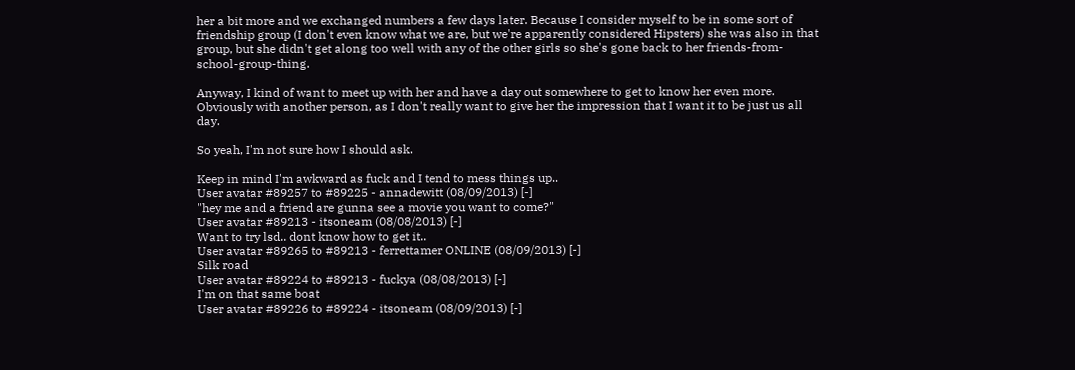her a bit more and we exchanged numbers a few days later. Because I consider myself to be in some sort of friendship group (I don't even know what we are, but we're apparently considered Hipsters) she was also in that group, but she didn't get along too well with any of the other girls so she's gone back to her friends-from-school-group-thing.

Anyway, I kind of want to meet up with her and have a day out somewhere to get to know her even more. Obviously with another person, as I don't really want to give her the impression that I want it to be just us all day.

So yeah, I'm not sure how I should ask.

Keep in mind I'm awkward as fuck and I tend to mess things up..
User avatar #89257 to #89225 - annadewitt (08/09/2013) [-]
"hey me and a friend are gunna see a movie you want to come?"
User avatar #89213 - itsoneam (08/08/2013) [-]
Want to try lsd.. dont know how to get it..
User avatar #89265 to #89213 - ferrettamer ONLINE (08/09/2013) [-]
Silk road
User avatar #89224 to #89213 - fuckya (08/08/2013) [-]
I'm on that same boat
User avatar #89226 to #89224 - itsoneam (08/09/2013) [-]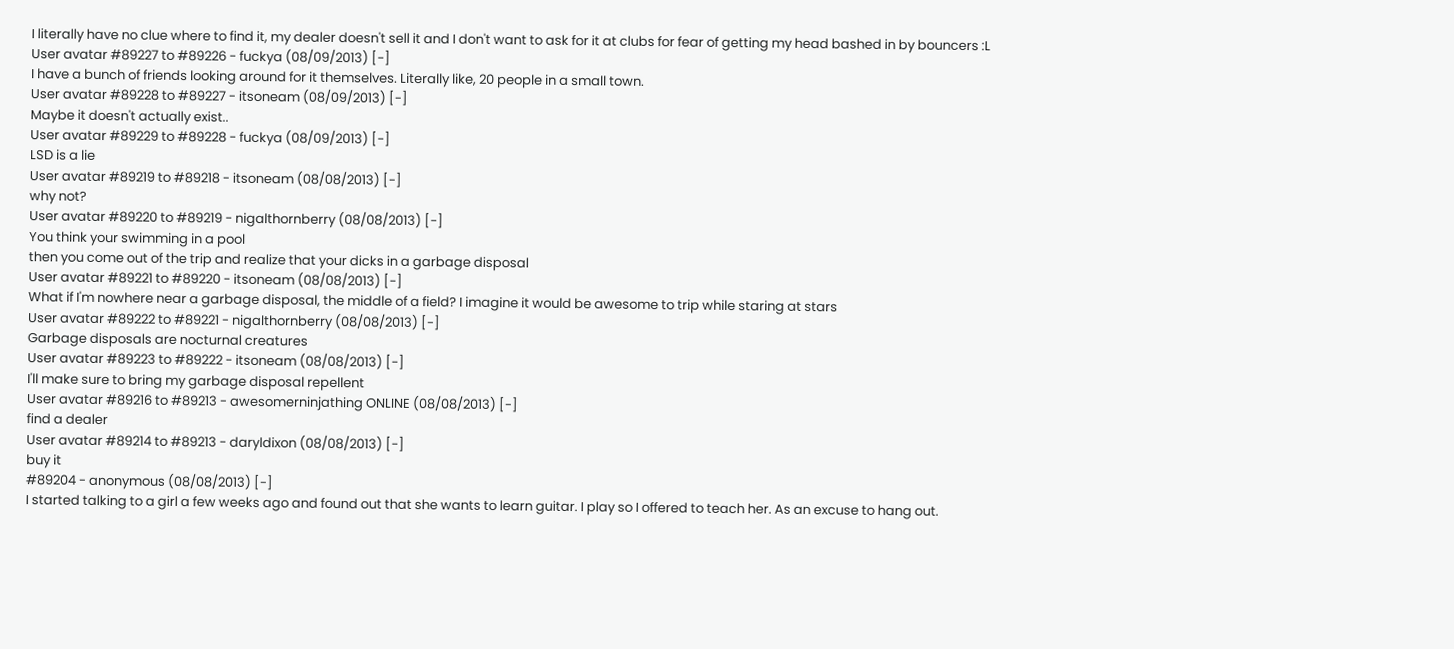I literally have no clue where to find it, my dealer doesn't sell it and I don't want to ask for it at clubs for fear of getting my head bashed in by bouncers :L
User avatar #89227 to #89226 - fuckya (08/09/2013) [-]
I have a bunch of friends looking around for it themselves. Literally like, 20 people in a small town.
User avatar #89228 to #89227 - itsoneam (08/09/2013) [-]
Maybe it doesn't actually exist..
User avatar #89229 to #89228 - fuckya (08/09/2013) [-]
LSD is a lie
User avatar #89219 to #89218 - itsoneam (08/08/2013) [-]
why not?
User avatar #89220 to #89219 - nigalthornberry (08/08/2013) [-]
You think your swimming in a pool
then you come out of the trip and realize that your dicks in a garbage disposal
User avatar #89221 to #89220 - itsoneam (08/08/2013) [-]
What if I'm nowhere near a garbage disposal, the middle of a field? I imagine it would be awesome to trip while staring at stars
User avatar #89222 to #89221 - nigalthornberry (08/08/2013) [-]
Garbage disposals are nocturnal creatures
User avatar #89223 to #89222 - itsoneam (08/08/2013) [-]
I'll make sure to bring my garbage disposal repellent
User avatar #89216 to #89213 - awesomerninjathing ONLINE (08/08/2013) [-]
find a dealer
User avatar #89214 to #89213 - daryldixon (08/08/2013) [-]
buy it
#89204 - anonymous (08/08/2013) [-]
I started talking to a girl a few weeks ago and found out that she wants to learn guitar. I play so I offered to teach her. As an excuse to hang out.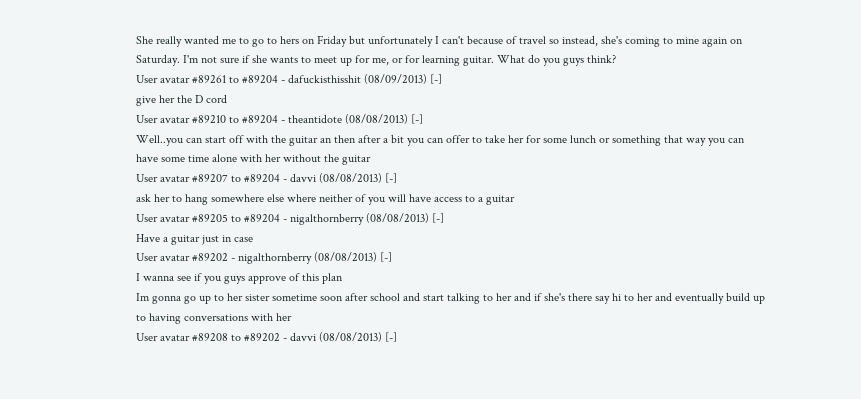She really wanted me to go to hers on Friday but unfortunately I can't because of travel so instead, she's coming to mine again on Saturday. I'm not sure if she wants to meet up for me, or for learning guitar. What do you guys think?
User avatar #89261 to #89204 - dafuckisthisshit (08/09/2013) [-]
give her the D cord
User avatar #89210 to #89204 - theantidote (08/08/2013) [-]
Well..you can start off with the guitar an then after a bit you can offer to take her for some lunch or something that way you can have some time alone with her without the guitar
User avatar #89207 to #89204 - davvi (08/08/2013) [-]
ask her to hang somewhere else where neither of you will have access to a guitar
User avatar #89205 to #89204 - nigalthornberry (08/08/2013) [-]
Have a guitar just in case
User avatar #89202 - nigalthornberry (08/08/2013) [-]
I wanna see if you guys approve of this plan
Im gonna go up to her sister sometime soon after school and start talking to her and if she's there say hi to her and eventually build up to having conversations with her
User avatar #89208 to #89202 - davvi (08/08/2013) [-]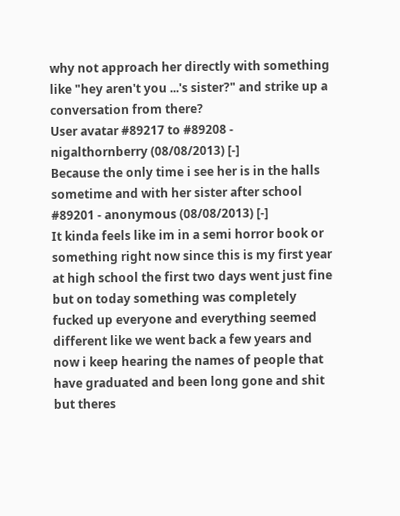why not approach her directly with something like "hey aren't you ...'s sister?" and strike up a conversation from there?
User avatar #89217 to #89208 - nigalthornberry (08/08/2013) [-]
Because the only time i see her is in the halls sometime and with her sister after school
#89201 - anonymous (08/08/2013) [-]
It kinda feels like im in a semi horror book or something right now since this is my first year at high school the first two days went just fine but on today something was completely fucked up everyone and everything seemed different like we went back a few years and now i keep hearing the names of people that have graduated and been long gone and shit but theres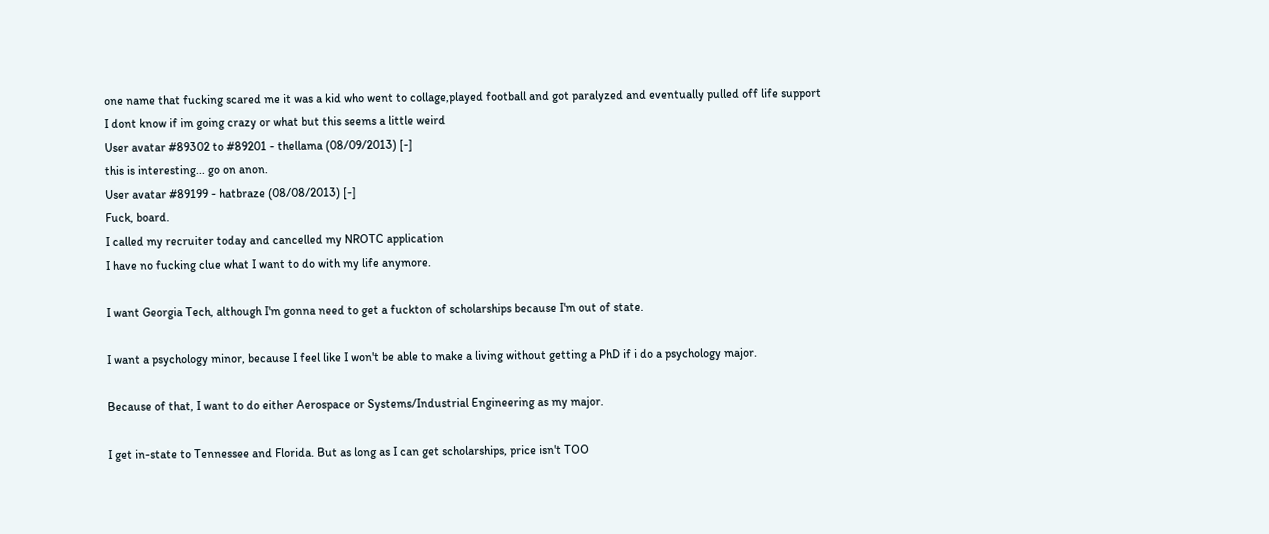one name that fucking scared me it was a kid who went to collage,played football and got paralyzed and eventually pulled off life support
I dont know if im going crazy or what but this seems a little weird
User avatar #89302 to #89201 - thellama (08/09/2013) [-]
this is interesting... go on anon.
User avatar #89199 - hatbraze (08/08/2013) [-]
Fuck, board.
I called my recruiter today and cancelled my NROTC application
I have no fucking clue what I want to do with my life anymore.

I want Georgia Tech, although I'm gonna need to get a fuckton of scholarships because I'm out of state.

I want a psychology minor, because I feel like I won't be able to make a living without getting a PhD if i do a psychology major.

Because of that, I want to do either Aerospace or Systems/Industrial Engineering as my major.

I get in-state to Tennessee and Florida. But as long as I can get scholarships, price isn't TOO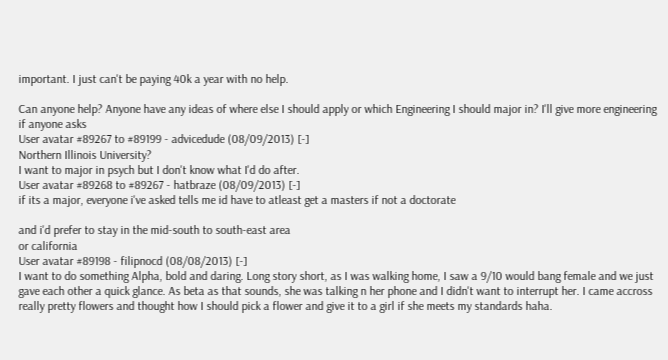important. I just can't be paying 40k a year with no help.

Can anyone help? Anyone have any ideas of where else I should apply or which Engineering I should major in? I'll give more engineering if anyone asks
User avatar #89267 to #89199 - advicedude (08/09/2013) [-]
Northern Illinois University?
I want to major in psych but I don't know what I'd do after.
User avatar #89268 to #89267 - hatbraze (08/09/2013) [-]
if its a major, everyone i've asked tells me id have to atleast get a masters if not a doctorate

and i'd prefer to stay in the mid-south to south-east area
or california
User avatar #89198 - filipnocd (08/08/2013) [-]
I want to do something Alpha, bold and daring. Long story short, as I was walking home, I saw a 9/10 would bang female and we just gave each other a quick glance. As beta as that sounds, she was talking n her phone and I didn't want to interrupt her. I came accross really pretty flowers and thought how I should pick a flower and give it to a girl if she meets my standards haha.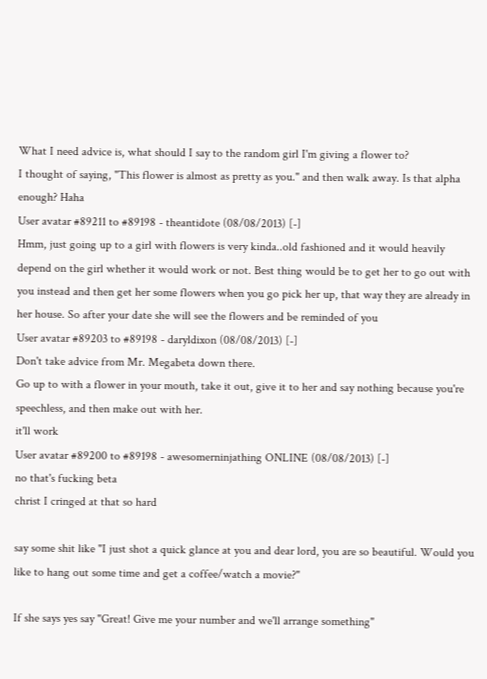What I need advice is, what should I say to the random girl I'm giving a flower to?
I thought of saying, "This flower is almost as pretty as you." and then walk away. Is that alpha enough? Haha
User avatar #89211 to #89198 - theantidote (08/08/2013) [-]
Hmm, just going up to a girl with flowers is very kinda..old fashioned and it would heavily depend on the girl whether it would work or not. Best thing would be to get her to go out with you instead and then get her some flowers when you go pick her up, that way they are already in her house. So after your date she will see the flowers and be reminded of you
User avatar #89203 to #89198 - daryldixon (08/08/2013) [-]
Don't take advice from Mr. Megabeta down there.
Go up to with a flower in your mouth, take it out, give it to her and say nothing because you're speechless, and then make out with her.
it'll work
User avatar #89200 to #89198 - awesomerninjathing ONLINE (08/08/2013) [-]
no that's fucking beta
christ I cringed at that so hard

say some shit like "I just shot a quick glance at you and dear lord, you are so beautiful. Would you like to hang out some time and get a coffee/watch a movie?"

If she says yes say "Great! Give me your number and we'll arrange something"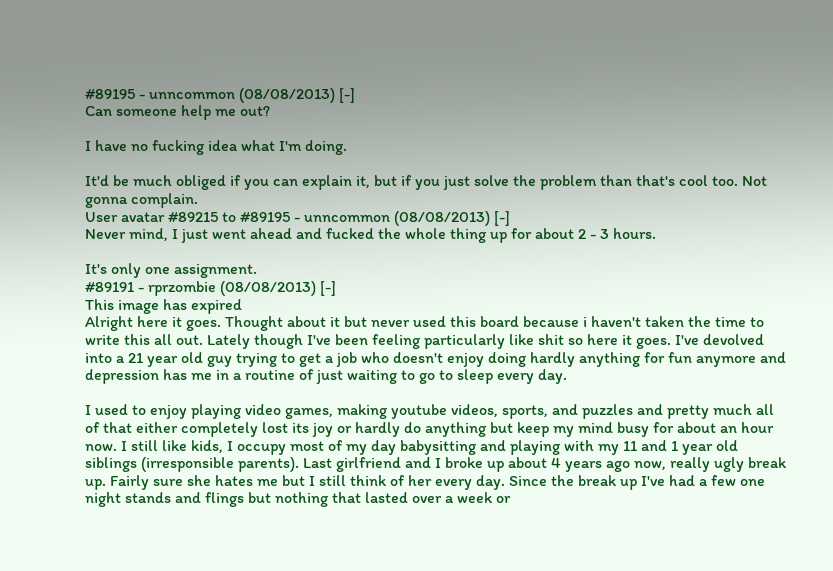#89195 - unncommon (08/08/2013) [-]
Can someone help me out?

I have no fucking idea what I'm doing.

It'd be much obliged if you can explain it, but if you just solve the problem than that's cool too. Not gonna complain.
User avatar #89215 to #89195 - unncommon (08/08/2013) [-]
Never mind, I just went ahead and fucked the whole thing up for about 2 - 3 hours.

It's only one assignment.
#89191 - rprzombie (08/08/2013) [-]
This image has expired
Alright here it goes. Thought about it but never used this board because i haven't taken the time to write this all out. Lately though I've been feeling particularly like shit so here it goes. I've devolved into a 21 year old guy trying to get a job who doesn't enjoy doing hardly anything for fun anymore and depression has me in a routine of just waiting to go to sleep every day.

I used to enjoy playing video games, making youtube videos, sports, and puzzles and pretty much all of that either completely lost its joy or hardly do anything but keep my mind busy for about an hour now. I still like kids, I occupy most of my day babysitting and playing with my 11 and 1 year old siblings (irresponsible parents). Last girlfriend and I broke up about 4 years ago now, really ugly break up. Fairly sure she hates me but I still think of her every day. Since the break up I've had a few one night stands and flings but nothing that lasted over a week or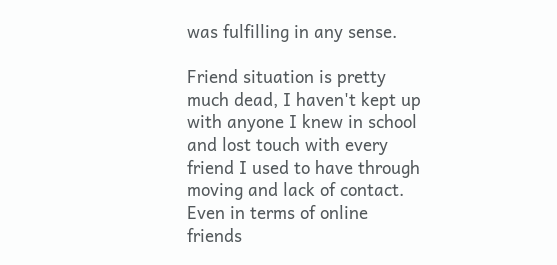was fulfilling in any sense.

Friend situation is pretty much dead, I haven't kept up with anyone I knew in school and lost touch with every friend I used to have through moving and lack of contact. Even in terms of online friends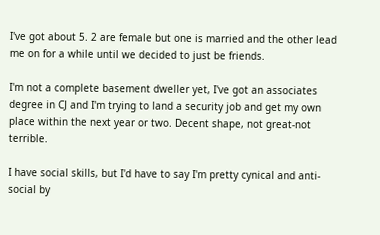I've got about 5. 2 are female but one is married and the other lead me on for a while until we decided to just be friends.

I'm not a complete basement dweller yet, I've got an associates degree in CJ and I'm trying to land a security job and get my own place within the next year or two. Decent shape, not great-not terrible.

I have social skills, but I'd have to say I'm pretty cynical and anti-social by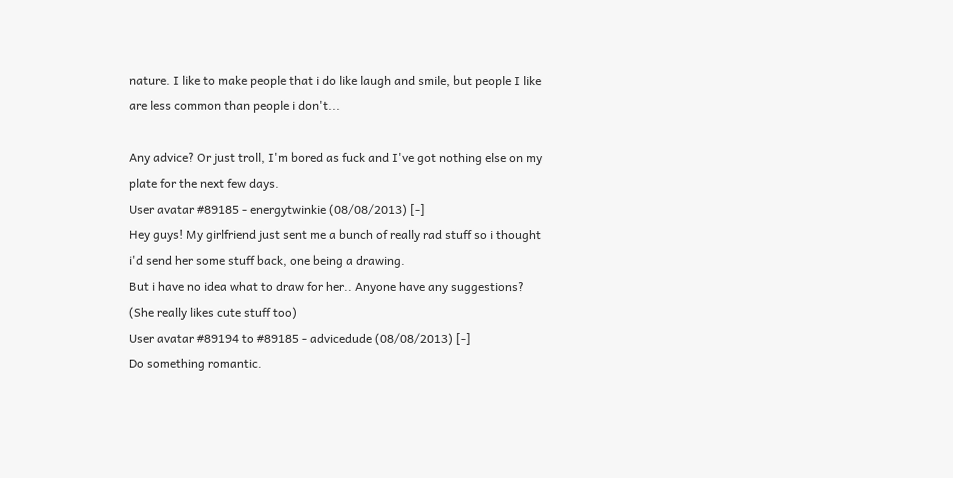nature. I like to make people that i do like laugh and smile, but people I like are less common than people i don't...

Any advice? Or just troll, I'm bored as fuck and I've got nothing else on my plate for the next few days.
User avatar #89185 - energytwinkie (08/08/2013) [-]
Hey guys! My girlfriend just sent me a bunch of really rad stuff so i thought i'd send her some stuff back, one being a drawing.
But i have no idea what to draw for her.. Anyone have any suggestions? (She really likes cute stuff too)
User avatar #89194 to #89185 - advicedude (08/08/2013) [-]
Do something romantic.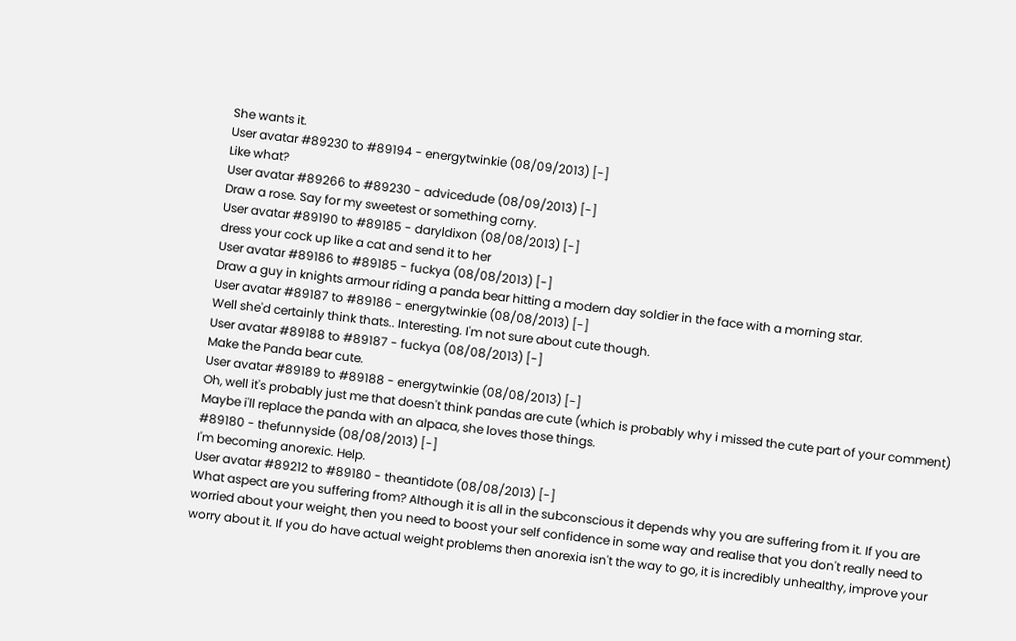She wants it.
User avatar #89230 to #89194 - energytwinkie (08/09/2013) [-]
Like what?
User avatar #89266 to #89230 - advicedude (08/09/2013) [-]
Draw a rose. Say for my sweetest or something corny.
User avatar #89190 to #89185 - daryldixon (08/08/2013) [-]
dress your cock up like a cat and send it to her
User avatar #89186 to #89185 - fuckya (08/08/2013) [-]
Draw a guy in knights armour riding a panda bear hitting a modern day soldier in the face with a morning star.
User avatar #89187 to #89186 - energytwinkie (08/08/2013) [-]
Well she'd certainly think thats.. Interesting. I'm not sure about cute though.
User avatar #89188 to #89187 - fuckya (08/08/2013) [-]
Make the Panda bear cute.
User avatar #89189 to #89188 - energytwinkie (08/08/2013) [-]
Oh, well it's probably just me that doesn't think pandas are cute (which is probably why i missed the cute part of your comment)
Maybe i'll replace the panda with an alpaca, she loves those things.
#89180 - thefunnyside (08/08/2013) [-]
I'm becoming anorexic. Help.
User avatar #89212 to #89180 - theantidote (08/08/2013) [-]
What aspect are you suffering from? Although it is all in the subconscious it depends why you are suffering from it. If you are worried about your weight, then you need to boost your self confidence in some way and realise that you don't really need to worry about it. If you do have actual weight problems then anorexia isn't the way to go, it is incredibly unhealthy, improve your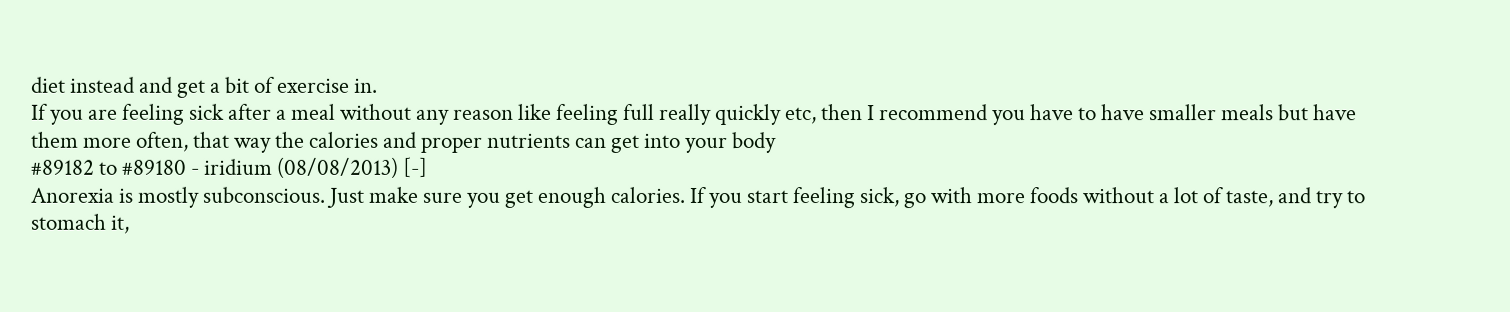diet instead and get a bit of exercise in.
If you are feeling sick after a meal without any reason like feeling full really quickly etc, then I recommend you have to have smaller meals but have them more often, that way the calories and proper nutrients can get into your body
#89182 to #89180 - iridium (08/08/2013) [-]
Anorexia is mostly subconscious. Just make sure you get enough calories. If you start feeling sick, go with more foods without a lot of taste, and try to stomach it,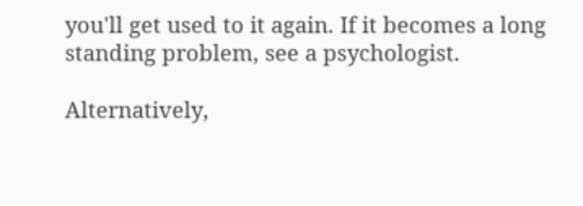you'll get used to it again. If it becomes a long standing problem, see a psychologist.

Alternatively,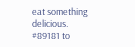eat something delicious.
#89181 to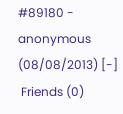#89180 - anonymous (08/08/2013) [-]
 Friends (0)